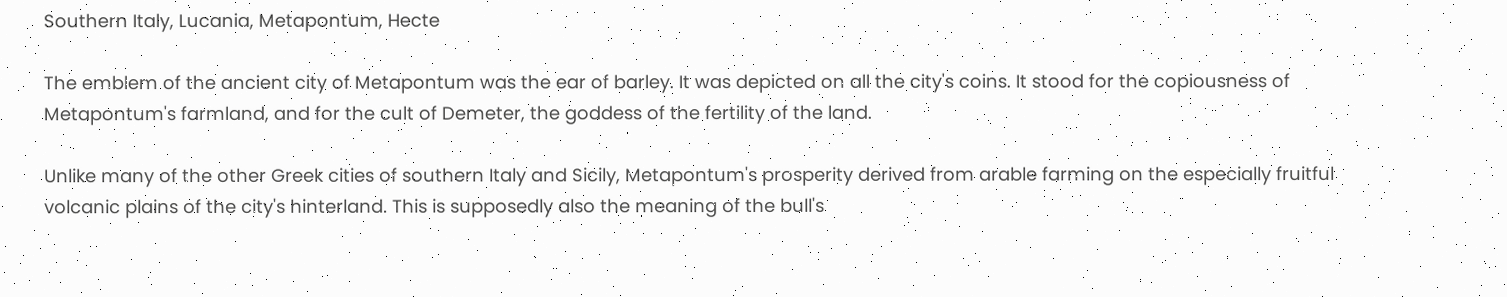Southern Italy, Lucania, Metapontum, Hecte

The emblem of the ancient city of Metapontum was the ear of barley. It was depicted on all the city's coins. It stood for the copiousness of Metapontum's farmland, and for the cult of Demeter, the goddess of the fertility of the land.

Unlike many of the other Greek cities of southern Italy and Sicily, Metapontum's prosperity derived from arable farming on the especially fruitful volcanic plains of the city's hinterland. This is supposedly also the meaning of the bull's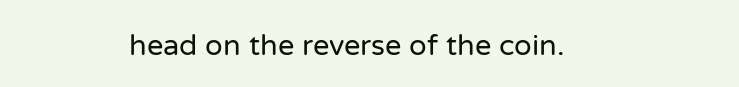head on the reverse of the coin.